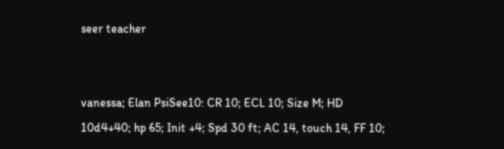seer teacher


vanessa; Elan PsiSee10: CR 10; ECL 10; Size M; HD 10d4+40; hp 65; Init +4; Spd 30 ft; AC 14, touch 14, FF 10;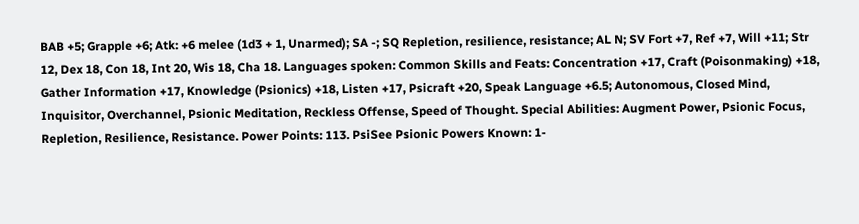BAB +5; Grapple +6; Atk: +6 melee (1d3 + 1, Unarmed); SA -; SQ Repletion, resilience, resistance; AL N; SV Fort +7, Ref +7, Will +11; Str 12, Dex 18, Con 18, Int 20, Wis 18, Cha 18. Languages spoken: Common Skills and Feats: Concentration +17, Craft (Poisonmaking) +18, Gather Information +17, Knowledge (Psionics) +18, Listen +17, Psicraft +20, Speak Language +6.5; Autonomous, Closed Mind, Inquisitor, Overchannel, Psionic Meditation, Reckless Offense, Speed of Thought. Special Abilities: Augment Power, Psionic Focus, Repletion, Resilience, Resistance. Power Points: 113. PsiSee Psionic Powers Known: 1-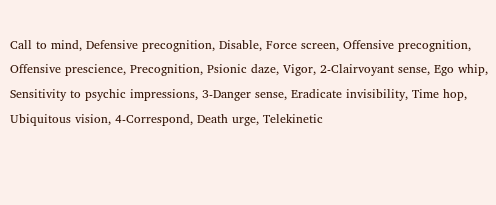Call to mind, Defensive precognition, Disable, Force screen, Offensive precognition, Offensive prescience, Precognition, Psionic daze, Vigor, 2-Clairvoyant sense, Ego whip, Sensitivity to psychic impressions, 3-Danger sense, Eradicate invisibility, Time hop, Ubiquitous vision, 4-Correspond, Death urge, Telekinetic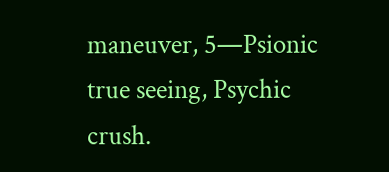maneuver, 5—Psionic true seeing, Psychic crush.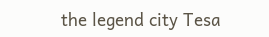the legend city Tesa